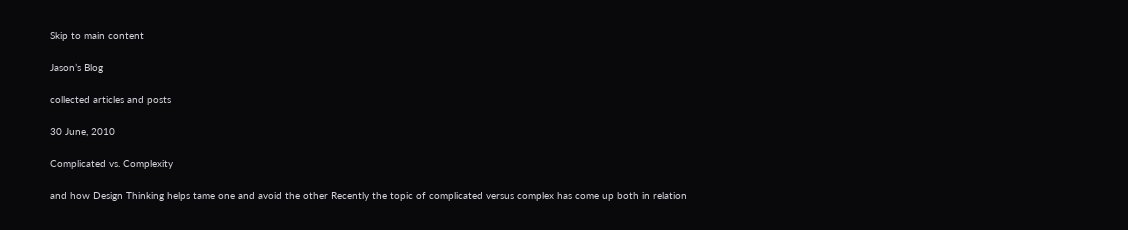Skip to main content

Jason’s Blog

collected articles and posts

30 June, 2010

Complicated vs. Complexity

and how Design Thinking helps tame one and avoid the other Recently the topic of complicated versus complex has come up both in relation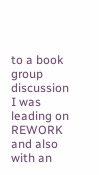to a book group discussion I was leading on REWORK and also with an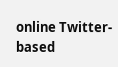online Twitter-based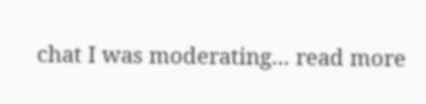chat I was moderating... read more